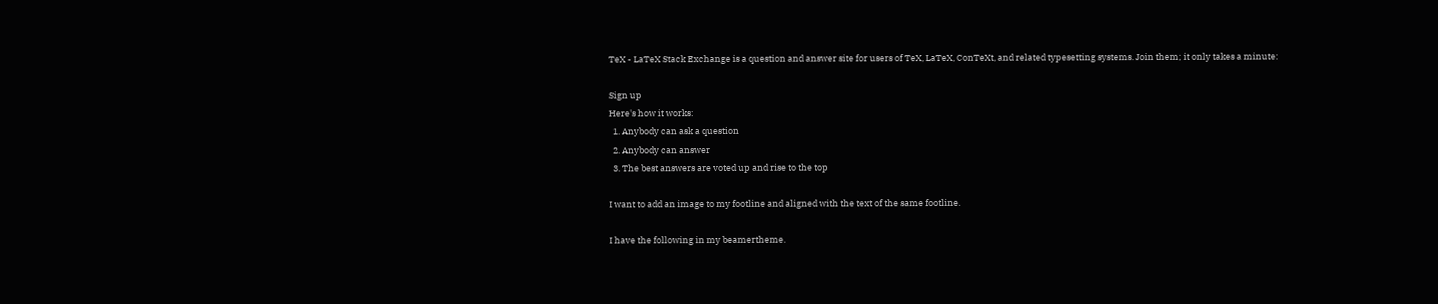TeX - LaTeX Stack Exchange is a question and answer site for users of TeX, LaTeX, ConTeXt, and related typesetting systems. Join them; it only takes a minute:

Sign up
Here's how it works:
  1. Anybody can ask a question
  2. Anybody can answer
  3. The best answers are voted up and rise to the top

I want to add an image to my footline and aligned with the text of the same footline.

I have the following in my beamertheme.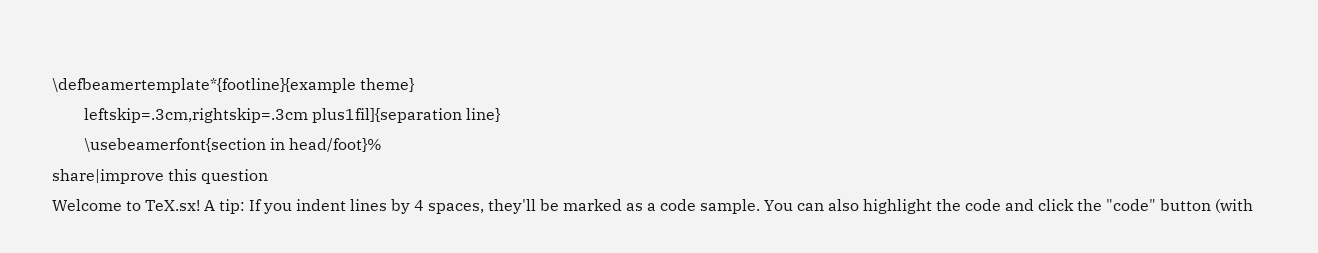\defbeamertemplate*{footline}{example theme}
        leftskip=.3cm,rightskip=.3cm plus1fil]{separation line}
        \usebeamerfont{section in head/foot}%
share|improve this question
Welcome to TeX.sx! A tip: If you indent lines by 4 spaces, they'll be marked as a code sample. You can also highlight the code and click the "code" button (with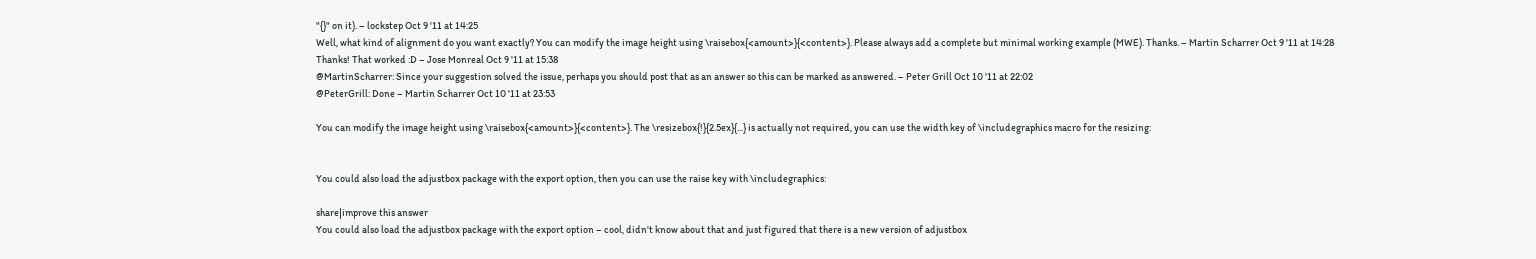"{}" on it). – lockstep Oct 9 '11 at 14:25
Well, what kind of alignment do you want exactly? You can modify the image height using \raisebox{<amount>}{<content>}. Please always add a complete but minimal working example (MWE). Thanks. – Martin Scharrer Oct 9 '11 at 14:28
Thanks! That worked :D – Jose Monreal Oct 9 '11 at 15:38
@MartinScharrer: Since your suggestion solved the issue, perhaps you should post that as an answer so this can be marked as answered. – Peter Grill Oct 10 '11 at 22:02
@PeterGrill: Done – Martin Scharrer Oct 10 '11 at 23:53

You can modify the image height using \raisebox{<amount>}{<content>}. The \resizebox{!}{2.5ex}{...} is actually not required, you can use the width key of \includegraphics macro for the resizing:


You could also load the adjustbox package with the export option, then you can use the raise key with \includegraphics:

share|improve this answer
You could also load the adjustbox package with the export option – cool, didn't know about that and just figured that there is a new version of adjustbox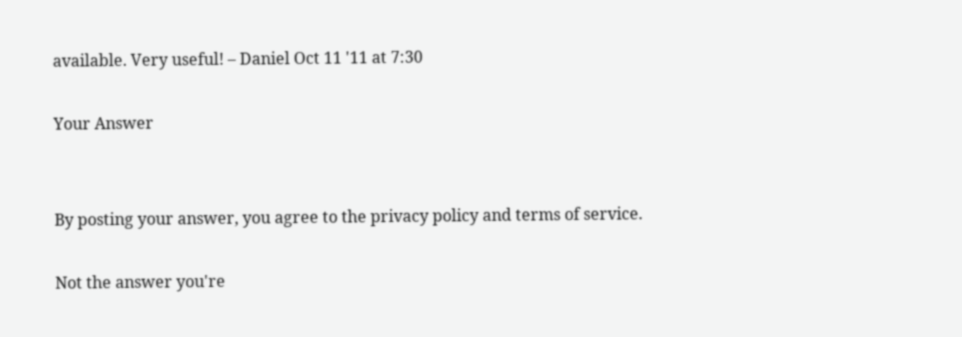available. Very useful! – Daniel Oct 11 '11 at 7:30

Your Answer


By posting your answer, you agree to the privacy policy and terms of service.

Not the answer you're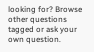looking for? Browse other questions tagged or ask your own question.